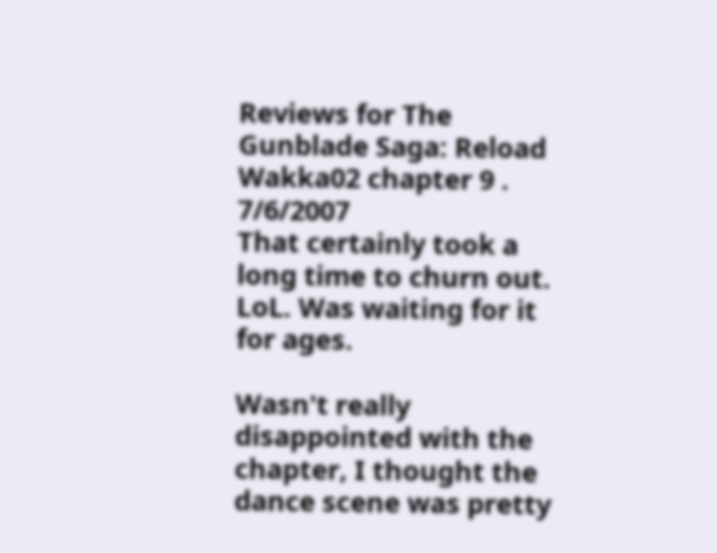Reviews for The Gunblade Saga: Reload
Wakka02 chapter 9 . 7/6/2007
That certainly took a long time to churn out. LoL. Was waiting for it for ages.

Wasn't really disappointed with the chapter, I thought the dance scene was pretty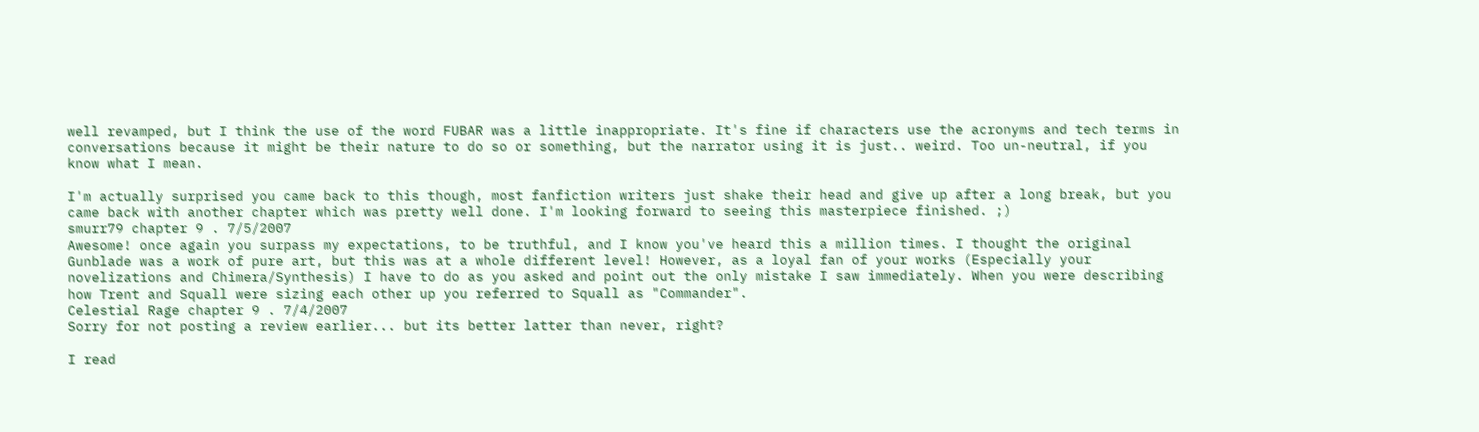well revamped, but I think the use of the word FUBAR was a little inappropriate. It's fine if characters use the acronyms and tech terms in conversations because it might be their nature to do so or something, but the narrator using it is just.. weird. Too un-neutral, if you know what I mean.

I'm actually surprised you came back to this though, most fanfiction writers just shake their head and give up after a long break, but you came back with another chapter which was pretty well done. I'm looking forward to seeing this masterpiece finished. ;)
smurr79 chapter 9 . 7/5/2007
Awesome! once again you surpass my expectations, to be truthful, and I know you've heard this a million times. I thought the original Gunblade was a work of pure art, but this was at a whole different level! However, as a loyal fan of your works (Especially your novelizations and Chimera/Synthesis) I have to do as you asked and point out the only mistake I saw immediately. When you were describing how Trent and Squall were sizing each other up you referred to Squall as "Commander".
Celestial Rage chapter 9 . 7/4/2007
Sorry for not posting a review earlier... but its better latter than never, right?

I read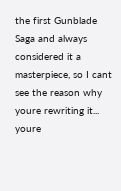the first Gunblade Saga and always considered it a masterpiece, so I cant see the reason why youre rewriting it... youre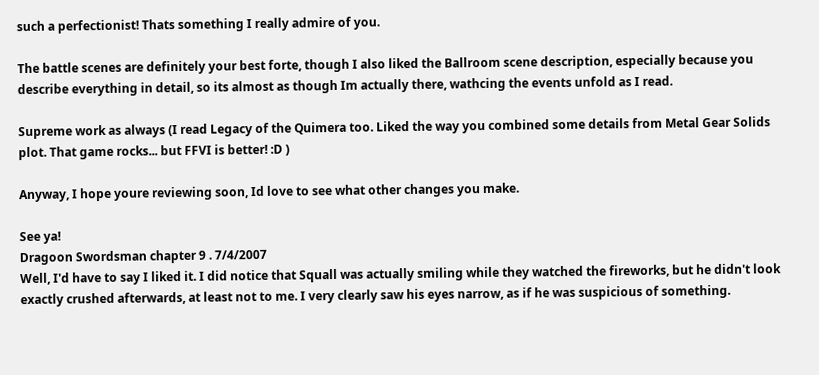such a perfectionist! Thats something I really admire of you.

The battle scenes are definitely your best forte, though I also liked the Ballroom scene description, especially because you describe everything in detail, so its almost as though Im actually there, wathcing the events unfold as I read.

Supreme work as always (I read Legacy of the Quimera too. Liked the way you combined some details from Metal Gear Solids plot. That game rocks... but FFVI is better! :D )

Anyway, I hope youre reviewing soon, Id love to see what other changes you make.

See ya!
Dragoon Swordsman chapter 9 . 7/4/2007
Well, I'd have to say I liked it. I did notice that Squall was actually smiling while they watched the fireworks, but he didn't look exactly crushed afterwards, at least not to me. I very clearly saw his eyes narrow, as if he was suspicious of something.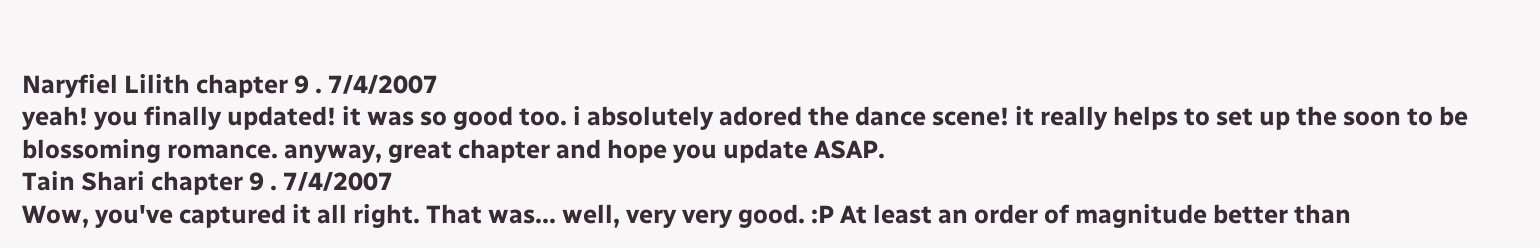Naryfiel Lilith chapter 9 . 7/4/2007
yeah! you finally updated! it was so good too. i absolutely adored the dance scene! it really helps to set up the soon to be blossoming romance. anyway, great chapter and hope you update ASAP.
Tain Shari chapter 9 . 7/4/2007
Wow, you've captured it all right. That was... well, very very good. :P At least an order of magnitude better than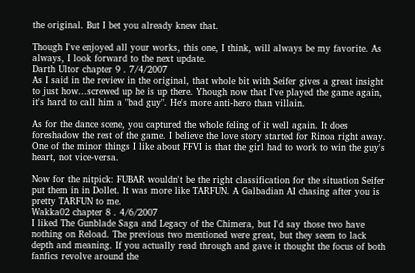the original. But I bet you already knew that.

Though I've enjoyed all your works, this one, I think, will always be my favorite. As always, I look forward to the next update.
Darth Ultor chapter 9 . 7/4/2007
As I said in the review in the original, that whole bit with Seifer gives a great insight to just how...screwed up he is up there. Yhough now that I've played the game again, it's hard to call him a "bad guy". He's more anti-hero than villain.

As for the dance scene, you captured the whole feling of it well again. It does foreshadow the rest of the game. I believe the love story started for Rinoa right away. One of the minor things I like about FFVI is that the girl had to work to win the guy's heart, not vice-versa.

Now for the nitpick: FUBAR wouldn't be the right classification for the situation Seifer put them in in Dollet. It was more like TARFUN. A Galbadian AI chasing after you is pretty TARFUN to me.
Wakka02 chapter 8 . 4/6/2007
I liked The Gunblade Saga and Legacy of the Chimera, but I'd say those two have nothing on Reload. The previous two mentioned were great, but they seem to lack depth and meaning. If you actually read through and gave it thought the focus of both fanfics revolve around the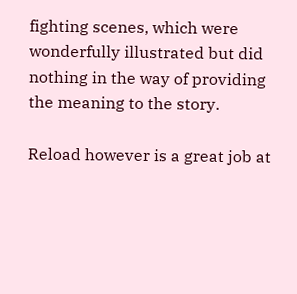fighting scenes, which were wonderfully illustrated but did nothing in the way of providing the meaning to the story.

Reload however is a great job at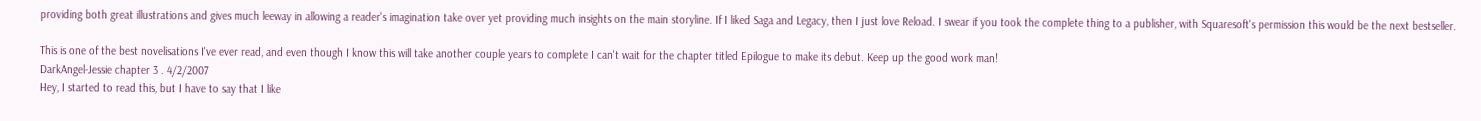providing both great illustrations and gives much leeway in allowing a reader's imagination take over yet providing much insights on the main storyline. If I liked Saga and Legacy, then I just love Reload. I swear if you took the complete thing to a publisher, with Squaresoft's permission this would be the next bestseller.

This is one of the best novelisations I've ever read, and even though I know this will take another couple years to complete I can't wait for the chapter titled Epilogue to make its debut. Keep up the good work man!
DarkAngel-Jessie chapter 3 . 4/2/2007
Hey, I started to read this, but I have to say that I like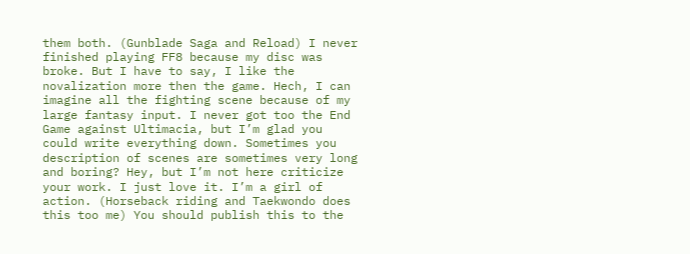them both. (Gunblade Saga and Reload) I never finished playing FF8 because my disc was broke. But I have to say, I like the novalization more then the game. Hech, I can imagine all the fighting scene because of my large fantasy input. I never got too the End Game against Ultimacia, but I’m glad you could write everything down. Sometimes you description of scenes are sometimes very long and boring? Hey, but I’m not here criticize your work. I just love it. I’m a girl of action. (Horseback riding and Taekwondo does this too me) You should publish this to the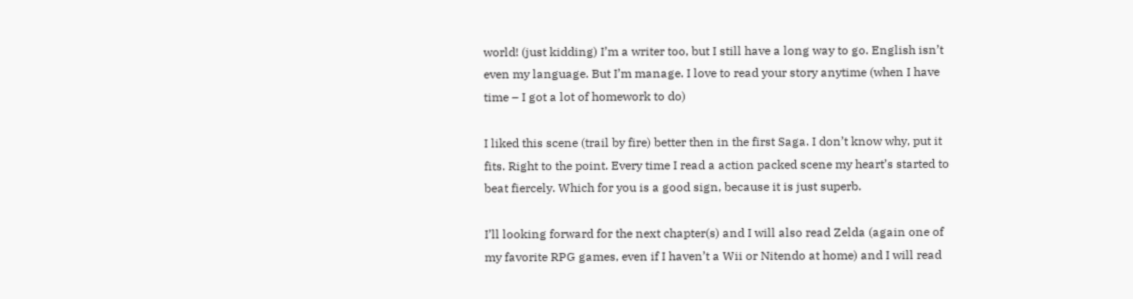world! (just kidding) I’m a writer too, but I still have a long way to go. English isn’t even my language. But I’m manage. I love to read your story anytime (when I have time – I got a lot of homework to do)

I liked this scene (trail by fire) better then in the first Saga. I don’t know why, put it fits. Right to the point. Every time I read a action packed scene my heart’s started to beat fiercely. Which for you is a good sign, because it is just superb.

I’ll looking forward for the next chapter(s) and I will also read Zelda (again one of my favorite RPG games, even if I haven’t a Wii or Nitendo at home) and I will read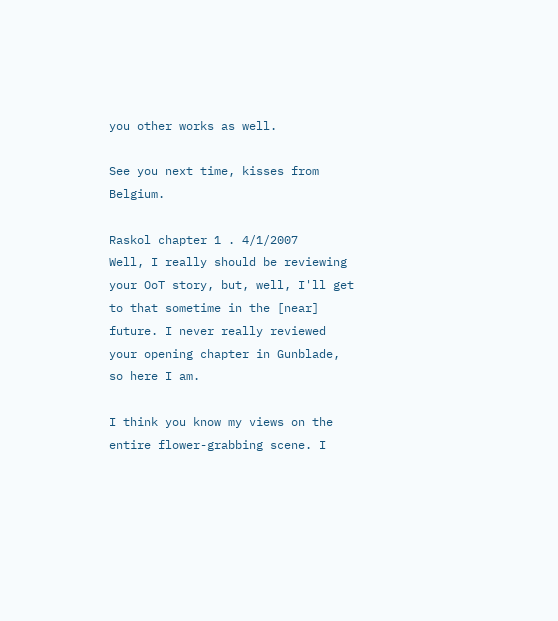you other works as well.

See you next time, kisses from Belgium.

Raskol chapter 1 . 4/1/2007
Well, I really should be reviewing your OoT story, but, well, I'll get to that sometime in the [near] future. I never really reviewed your opening chapter in Gunblade, so here I am.

I think you know my views on the entire flower-grabbing scene. I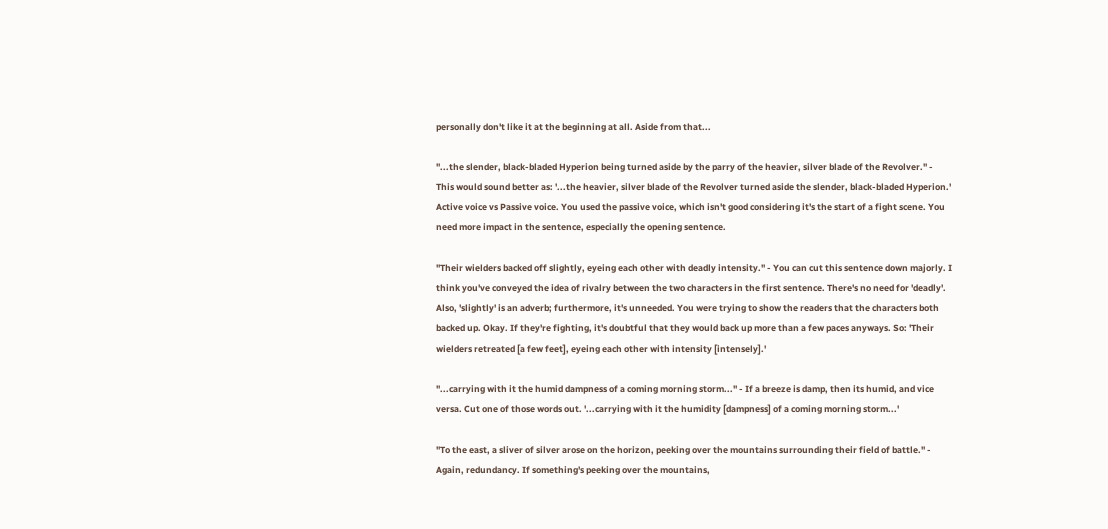personally don't like it at the beginning at all. Aside from that...

"...the slender, black-bladed Hyperion being turned aside by the parry of the heavier, silver blade of the Revolver." - This would sound better as: '...the heavier, silver blade of the Revolver turned aside the slender, black-bladed Hyperion.' Active voice vs Passive voice. You used the passive voice, which isn't good considering it's the start of a fight scene. You need more impact in the sentence, especially the opening sentence.

"Their wielders backed off slightly, eyeing each other with deadly intensity." - You can cut this sentence down majorly. I think you've conveyed the idea of rivalry between the two characters in the first sentence. There's no need for 'deadly'. Also, 'slightly' is an adverb; furthermore, it's unneeded. You were trying to show the readers that the characters both backed up. Okay. If they're fighting, it's doubtful that they would back up more than a few paces anyways. So: 'Their wielders retreated [a few feet], eyeing each other with intensity [intensely].'

"...carrying with it the humid dampness of a coming morning storm..." - If a breeze is damp, then its humid, and vice versa. Cut one of those words out. '...carrying with it the humidity [dampness] of a coming morning storm...'

"To the east, a sliver of silver arose on the horizon, peeking over the mountains surrounding their field of battle." - Again, redundancy. If something's peeking over the mountains,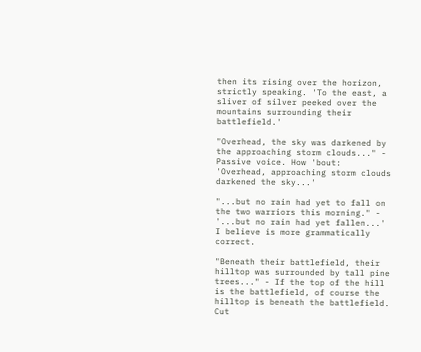then its rising over the horizon, strictly speaking. 'To the east, a sliver of silver peeked over the mountains surrounding their battlefield.'

"Overhead, the sky was darkened by the approaching storm clouds..." - Passive voice. How 'bout: 'Overhead, approaching storm clouds darkened the sky...'

"...but no rain had yet to fall on the two warriors this morning." - '...but no rain had yet fallen...' I believe is more grammatically correct.

"Beneath their battlefield, their hilltop was surrounded by tall pine trees..." - If the top of the hill is the battlefield, of course the hilltop is beneath the battlefield. Cut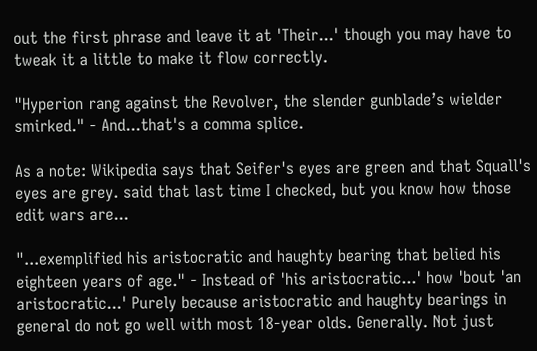out the first phrase and leave it at 'Their...' though you may have to tweak it a little to make it flow correctly.

"Hyperion rang against the Revolver, the slender gunblade’s wielder smirked." - And...that's a comma splice.

As a note: Wikipedia says that Seifer's eyes are green and that Squall's eyes are grey. said that last time I checked, but you know how those edit wars are...

"...exemplified his aristocratic and haughty bearing that belied his eighteen years of age." - Instead of 'his aristocratic...' how 'bout 'an aristocratic...' Purely because aristocratic and haughty bearings in general do not go well with most 18-year olds. Generally. Not just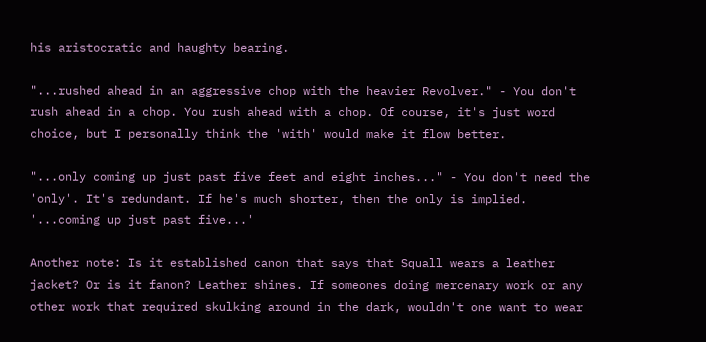his aristocratic and haughty bearing.

"...rushed ahead in an aggressive chop with the heavier Revolver." - You don't rush ahead in a chop. You rush ahead with a chop. Of course, it's just word choice, but I personally think the 'with' would make it flow better.

"...only coming up just past five feet and eight inches..." - You don't need the 'only'. It's redundant. If he's much shorter, then the only is implied. '...coming up just past five...'

Another note: Is it established canon that says that Squall wears a leather jacket? Or is it fanon? Leather shines. If someones doing mercenary work or any other work that required skulking around in the dark, wouldn't one want to wear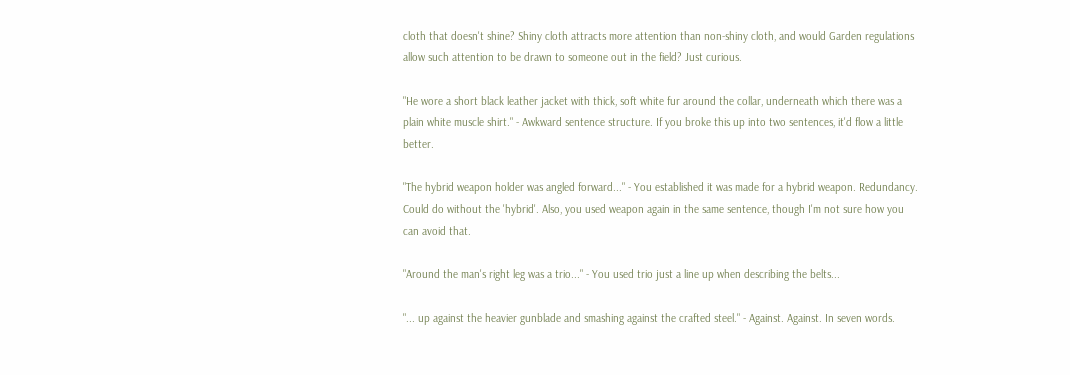cloth that doesn't shine? Shiny cloth attracts more attention than non-shiny cloth, and would Garden regulations allow such attention to be drawn to someone out in the field? Just curious.

"He wore a short black leather jacket with thick, soft white fur around the collar, underneath which there was a plain white muscle shirt." - Awkward sentence structure. If you broke this up into two sentences, it'd flow a little better.

"The hybrid weapon holder was angled forward..." - You established it was made for a hybrid weapon. Redundancy. Could do without the 'hybrid'. Also, you used weapon again in the same sentence, though I'm not sure how you can avoid that.

"Around the man's right leg was a trio..." - You used trio just a line up when describing the belts...

"... up against the heavier gunblade and smashing against the crafted steel." - Against. Against. In seven words.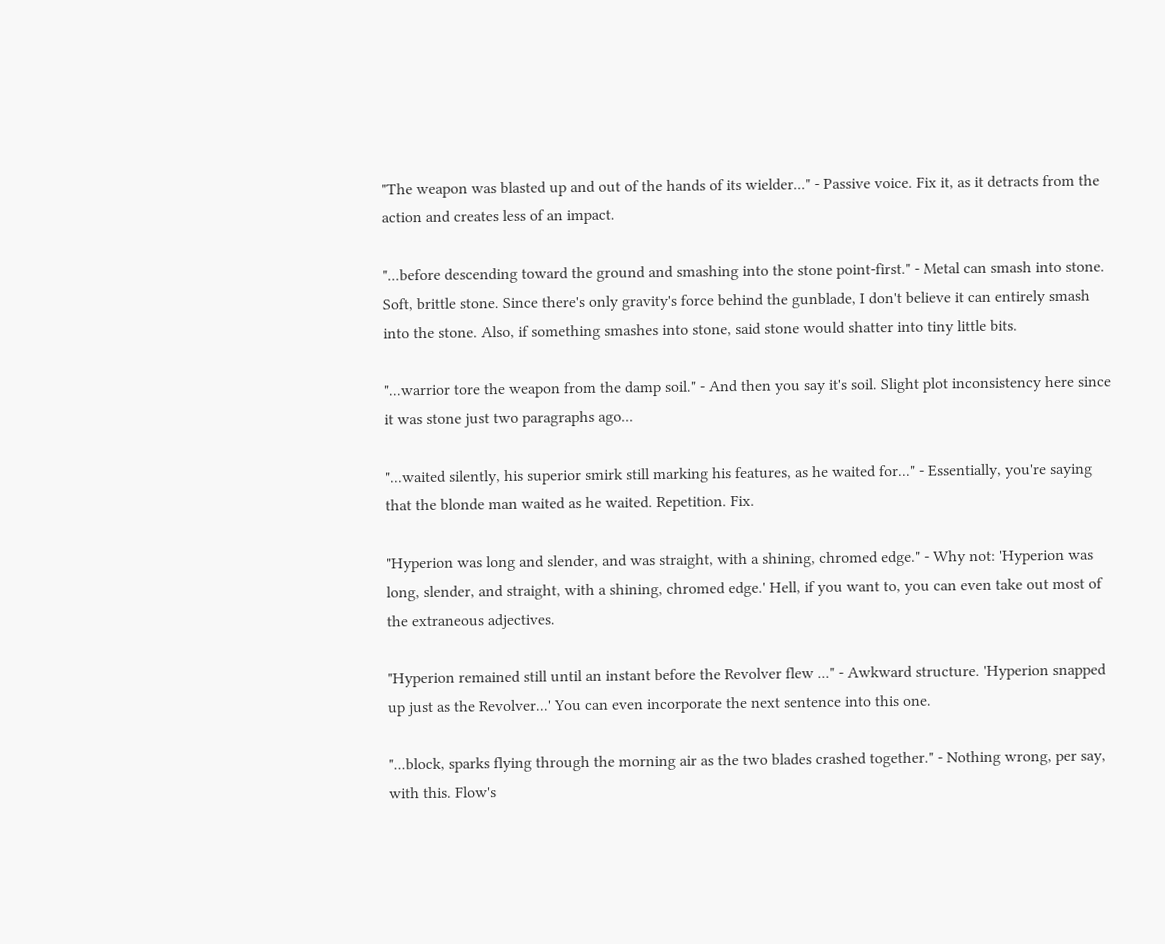"The weapon was blasted up and out of the hands of its wielder..." - Passive voice. Fix it, as it detracts from the action and creates less of an impact.

"...before descending toward the ground and smashing into the stone point-first." - Metal can smash into stone. Soft, brittle stone. Since there's only gravity's force behind the gunblade, I don't believe it can entirely smash into the stone. Also, if something smashes into stone, said stone would shatter into tiny little bits.

"...warrior tore the weapon from the damp soil." - And then you say it's soil. Slight plot inconsistency here since it was stone just two paragraphs ago...

"...waited silently, his superior smirk still marking his features, as he waited for..." - Essentially, you're saying that the blonde man waited as he waited. Repetition. Fix.

"Hyperion was long and slender, and was straight, with a shining, chromed edge." - Why not: 'Hyperion was long, slender, and straight, with a shining, chromed edge.' Hell, if you want to, you can even take out most of the extraneous adjectives.

"Hyperion remained still until an instant before the Revolver flew ..." - Awkward structure. 'Hyperion snapped up just as the Revolver...' You can even incorporate the next sentence into this one.

"...block, sparks flying through the morning air as the two blades crashed together." - Nothing wrong, per say, with this. Flow's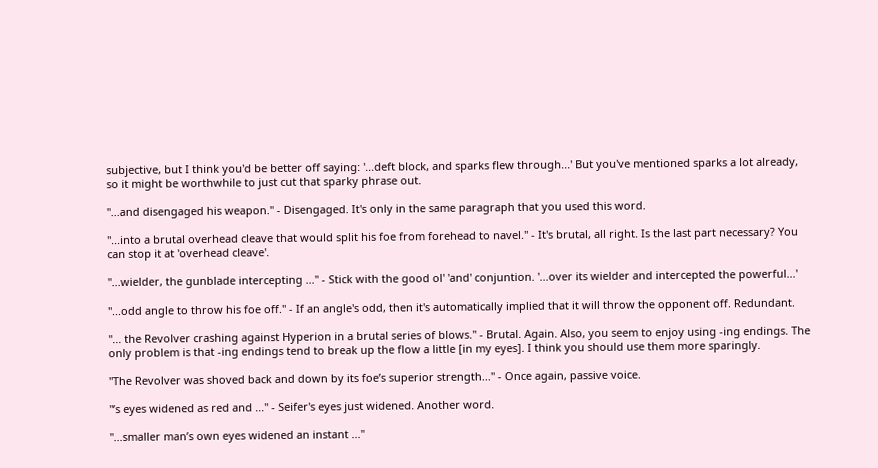subjective, but I think you'd be better off saying: '...deft block, and sparks flew through...' But you've mentioned sparks a lot already, so it might be worthwhile to just cut that sparky phrase out.

"...and disengaged his weapon." - Disengaged. It's only in the same paragraph that you used this word.

"...into a brutal overhead cleave that would split his foe from forehead to navel." - It's brutal, all right. Is the last part necessary? You can stop it at 'overhead cleave'.

"...wielder, the gunblade intercepting ..." - Stick with the good ol' 'and' conjuntion. '...over its wielder and intercepted the powerful...'

"...odd angle to throw his foe off." - If an angle's odd, then it's automatically implied that it will throw the opponent off. Redundant.

"... the Revolver crashing against Hyperion in a brutal series of blows." - Brutal. Again. Also, you seem to enjoy using -ing endings. The only problem is that -ing endings tend to break up the flow a little [in my eyes]. I think you should use them more sparingly.

"The Revolver was shoved back and down by its foe’s superior strength..." - Once again, passive voice.

"’s eyes widened as red and ..." - Seifer's eyes just widened. Another word.

"...smaller man’s own eyes widened an instant ..."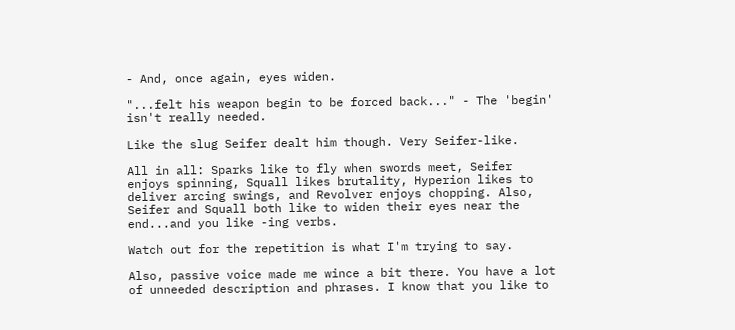- And, once again, eyes widen.

"...felt his weapon begin to be forced back..." - The 'begin' isn't really needed.

Like the slug Seifer dealt him though. Very Seifer-like.

All in all: Sparks like to fly when swords meet, Seifer enjoys spinning, Squall likes brutality, Hyperion likes to deliver arcing swings, and Revolver enjoys chopping. Also, Seifer and Squall both like to widen their eyes near the end...and you like -ing verbs.

Watch out for the repetition is what I'm trying to say.

Also, passive voice made me wince a bit there. You have a lot of unneeded description and phrases. I know that you like to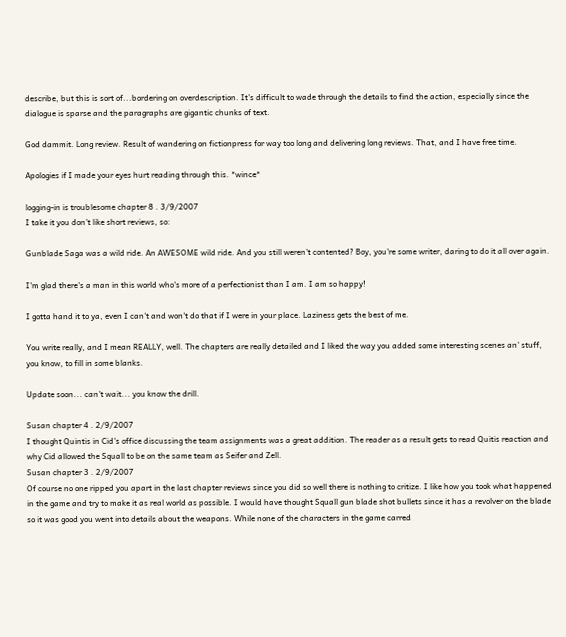describe, but this is sort of...bordering on overdescription. It's difficult to wade through the details to find the action, especially since the dialogue is sparse and the paragraphs are gigantic chunks of text.

God dammit. Long review. Result of wandering on fictionpress for way too long and delivering long reviews. That, and I have free time.

Apologies if I made your eyes hurt reading through this. *wince*

logging-in is troublesome chapter 8 . 3/9/2007
I take it you don't like short reviews, so:

Gunblade Saga was a wild ride. An AWESOME wild ride. And you still weren't contented? Boy, you're some writer, daring to do it all over again.

I'm glad there's a man in this world who's more of a perfectionist than I am. I am so happy!

I gotta hand it to ya, even I can't and won't do that if I were in your place. Laziness gets the best of me.

You write really, and I mean REALLY, well. The chapters are really detailed and I liked the way you added some interesting scenes an' stuff, you know, to fill in some blanks.

Update soon... can't wait... you know the drill.

Susan chapter 4 . 2/9/2007
I thought Quintis in Cid's office discussing the team assignments was a great addition. The reader as a result gets to read Quitis reaction and why Cid allowed the Squall to be on the same team as Seifer and Zell.
Susan chapter 3 . 2/9/2007
Of course no one ripped you apart in the last chapter reviews since you did so well there is nothing to critize. I like how you took what happened in the game and try to make it as real world as possible. I would have thought Squall gun blade shot bullets since it has a revolver on the blade so it was good you went into details about the weapons. While none of the characters in the game carred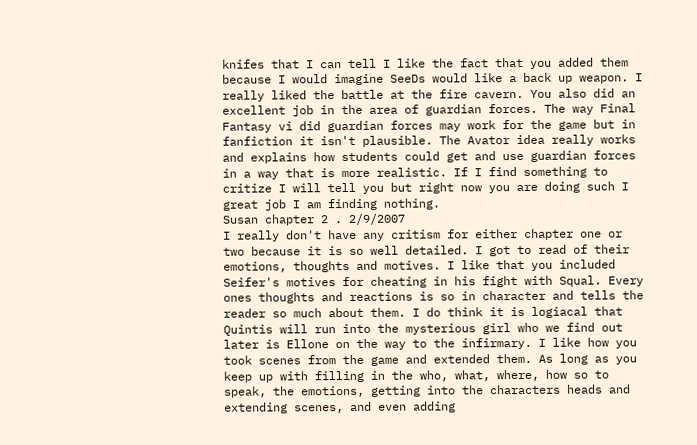knifes that I can tell I like the fact that you added them because I would imagine SeeDs would like a back up weapon. I really liked the battle at the fire cavern. You also did an excellent job in the area of guardian forces. The way Final Fantasy vi did guardian forces may work for the game but in fanfiction it isn't plausible. The Avator idea really works and explains how students could get and use guardian forces in a way that is more realistic. If I find something to critize I will tell you but right now you are doing such I great job I am finding nothing.
Susan chapter 2 . 2/9/2007
I really don't have any critism for either chapter one or two because it is so well detailed. I got to read of their emotions, thoughts and motives. I like that you included Seifer's motives for cheating in his fight with Squal. Every ones thoughts and reactions is so in character and tells the reader so much about them. I do think it is logiacal that Quintis will run into the mysterious girl who we find out later is Ellone on the way to the infirmary. I like how you took scenes from the game and extended them. As long as you keep up with filling in the who, what, where, how so to speak, the emotions, getting into the characters heads and extending scenes, and even adding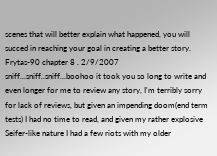scenes that will better explain what happened, you will succed in reaching your goal in creating a better story.
Frytas-90 chapter 8 . 2/9/2007
sniff...sniff..sniff...boohoo it took you so long to write and even longer for me to review any story, I'm terribly sorry for lack of reviews, but given an impending doom(end term tests) I had no time to read, and given my rather explosive Seifer-like nature I had a few riots with my older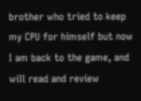brother who tried to keep my CPU for himself but now I am back to the game, and will read and review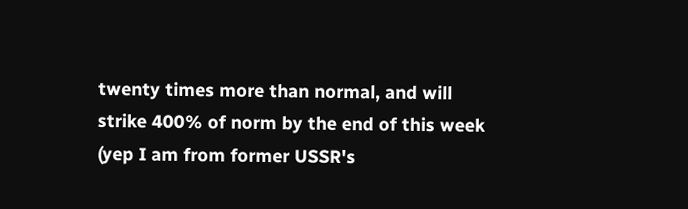twenty times more than normal, and will strike 400% of norm by the end of this week (yep I am from former USSR's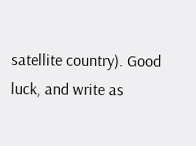satellite country). Good luck, and write as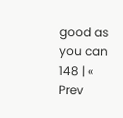good as you can
148 | « Prev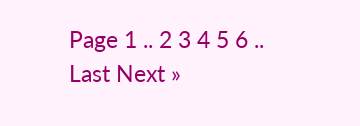Page 1 .. 2 3 4 5 6 .. Last Next »